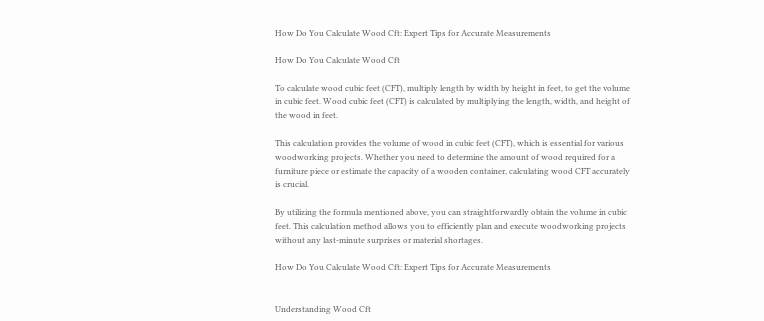How Do You Calculate Wood Cft: Expert Tips for Accurate Measurements

How Do You Calculate Wood Cft

To calculate wood cubic feet (CFT), multiply length by width by height in feet, to get the volume in cubic feet. Wood cubic feet (CFT) is calculated by multiplying the length, width, and height of the wood in feet.

This calculation provides the volume of wood in cubic feet (CFT), which is essential for various woodworking projects. Whether you need to determine the amount of wood required for a furniture piece or estimate the capacity of a wooden container, calculating wood CFT accurately is crucial.

By utilizing the formula mentioned above, you can straightforwardly obtain the volume in cubic feet. This calculation method allows you to efficiently plan and execute woodworking projects without any last-minute surprises or material shortages.

How Do You Calculate Wood Cft: Expert Tips for Accurate Measurements


Understanding Wood Cft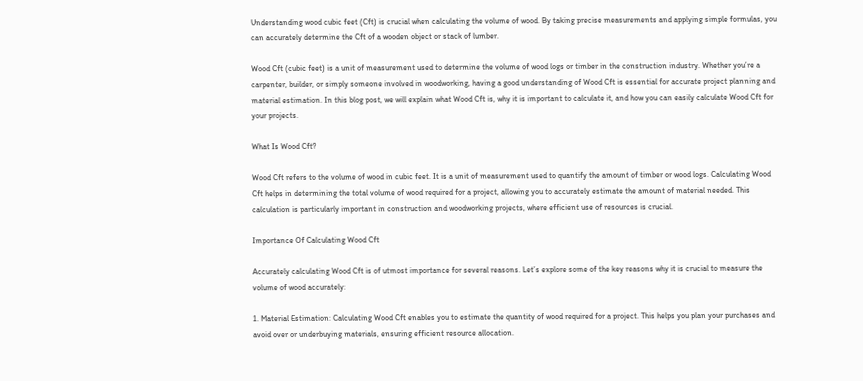Understanding wood cubic feet (Cft) is crucial when calculating the volume of wood. By taking precise measurements and applying simple formulas, you can accurately determine the Cft of a wooden object or stack of lumber.

Wood Cft (cubic feet) is a unit of measurement used to determine the volume of wood logs or timber in the construction industry. Whether you’re a carpenter, builder, or simply someone involved in woodworking, having a good understanding of Wood Cft is essential for accurate project planning and material estimation. In this blog post, we will explain what Wood Cft is, why it is important to calculate it, and how you can easily calculate Wood Cft for your projects.

What Is Wood Cft?

Wood Cft refers to the volume of wood in cubic feet. It is a unit of measurement used to quantify the amount of timber or wood logs. Calculating Wood Cft helps in determining the total volume of wood required for a project, allowing you to accurately estimate the amount of material needed. This calculation is particularly important in construction and woodworking projects, where efficient use of resources is crucial.

Importance Of Calculating Wood Cft

Accurately calculating Wood Cft is of utmost importance for several reasons. Let’s explore some of the key reasons why it is crucial to measure the volume of wood accurately:

1. Material Estimation: Calculating Wood Cft enables you to estimate the quantity of wood required for a project. This helps you plan your purchases and avoid over or underbuying materials, ensuring efficient resource allocation.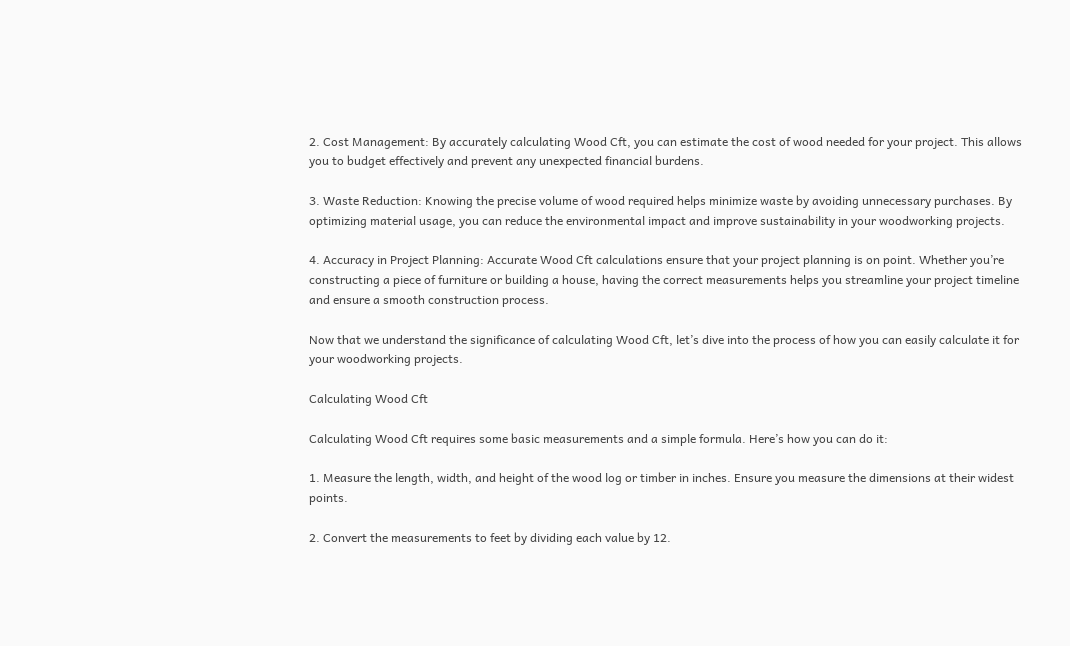2. Cost Management: By accurately calculating Wood Cft, you can estimate the cost of wood needed for your project. This allows you to budget effectively and prevent any unexpected financial burdens.

3. Waste Reduction: Knowing the precise volume of wood required helps minimize waste by avoiding unnecessary purchases. By optimizing material usage, you can reduce the environmental impact and improve sustainability in your woodworking projects.

4. Accuracy in Project Planning: Accurate Wood Cft calculations ensure that your project planning is on point. Whether you’re constructing a piece of furniture or building a house, having the correct measurements helps you streamline your project timeline and ensure a smooth construction process.

Now that we understand the significance of calculating Wood Cft, let’s dive into the process of how you can easily calculate it for your woodworking projects.

Calculating Wood Cft

Calculating Wood Cft requires some basic measurements and a simple formula. Here’s how you can do it:

1. Measure the length, width, and height of the wood log or timber in inches. Ensure you measure the dimensions at their widest points.

2. Convert the measurements to feet by dividing each value by 12.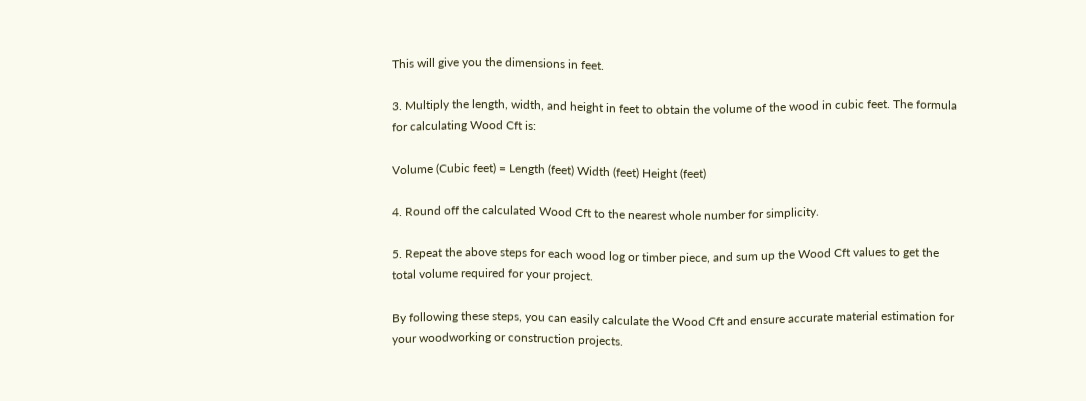This will give you the dimensions in feet.

3. Multiply the length, width, and height in feet to obtain the volume of the wood in cubic feet. The formula for calculating Wood Cft is:

Volume (Cubic feet) = Length (feet) Width (feet) Height (feet)

4. Round off the calculated Wood Cft to the nearest whole number for simplicity.

5. Repeat the above steps for each wood log or timber piece, and sum up the Wood Cft values to get the total volume required for your project.

By following these steps, you can easily calculate the Wood Cft and ensure accurate material estimation for your woodworking or construction projects.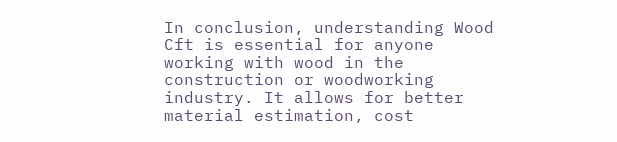In conclusion, understanding Wood Cft is essential for anyone working with wood in the construction or woodworking industry. It allows for better material estimation, cost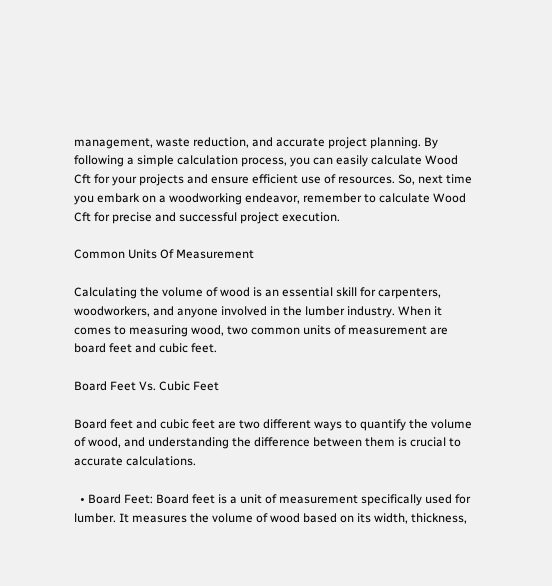management, waste reduction, and accurate project planning. By following a simple calculation process, you can easily calculate Wood Cft for your projects and ensure efficient use of resources. So, next time you embark on a woodworking endeavor, remember to calculate Wood Cft for precise and successful project execution.

Common Units Of Measurement

Calculating the volume of wood is an essential skill for carpenters, woodworkers, and anyone involved in the lumber industry. When it comes to measuring wood, two common units of measurement are board feet and cubic feet.

Board Feet Vs. Cubic Feet

Board feet and cubic feet are two different ways to quantify the volume of wood, and understanding the difference between them is crucial to accurate calculations.

  • Board Feet: Board feet is a unit of measurement specifically used for lumber. It measures the volume of wood based on its width, thickness,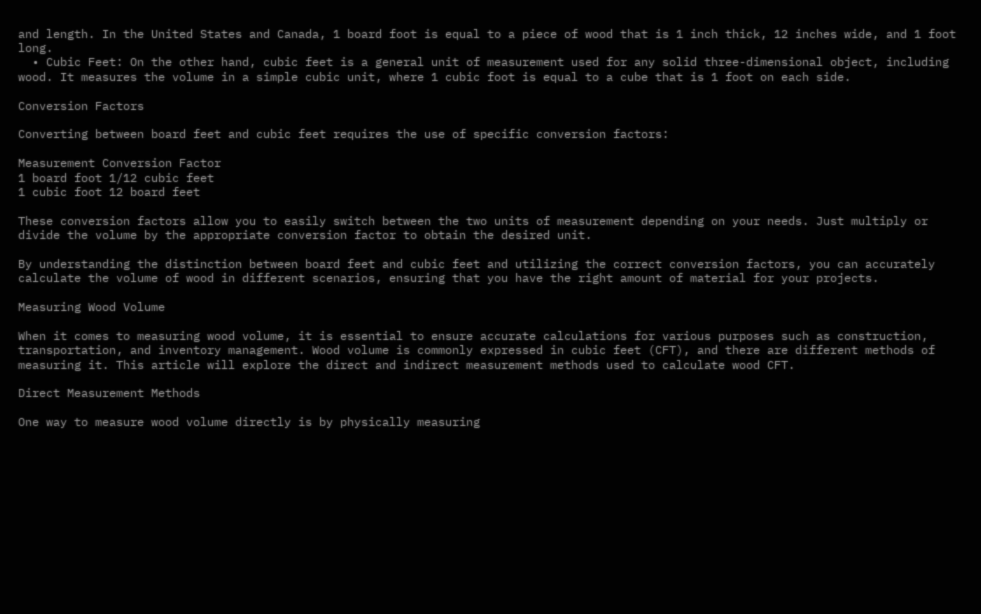and length. In the United States and Canada, 1 board foot is equal to a piece of wood that is 1 inch thick, 12 inches wide, and 1 foot long.
  • Cubic Feet: On the other hand, cubic feet is a general unit of measurement used for any solid three-dimensional object, including wood. It measures the volume in a simple cubic unit, where 1 cubic foot is equal to a cube that is 1 foot on each side.

Conversion Factors

Converting between board feet and cubic feet requires the use of specific conversion factors:

Measurement Conversion Factor
1 board foot 1/12 cubic feet
1 cubic foot 12 board feet

These conversion factors allow you to easily switch between the two units of measurement depending on your needs. Just multiply or divide the volume by the appropriate conversion factor to obtain the desired unit.

By understanding the distinction between board feet and cubic feet and utilizing the correct conversion factors, you can accurately calculate the volume of wood in different scenarios, ensuring that you have the right amount of material for your projects.

Measuring Wood Volume

When it comes to measuring wood volume, it is essential to ensure accurate calculations for various purposes such as construction, transportation, and inventory management. Wood volume is commonly expressed in cubic feet (CFT), and there are different methods of measuring it. This article will explore the direct and indirect measurement methods used to calculate wood CFT.

Direct Measurement Methods

One way to measure wood volume directly is by physically measuring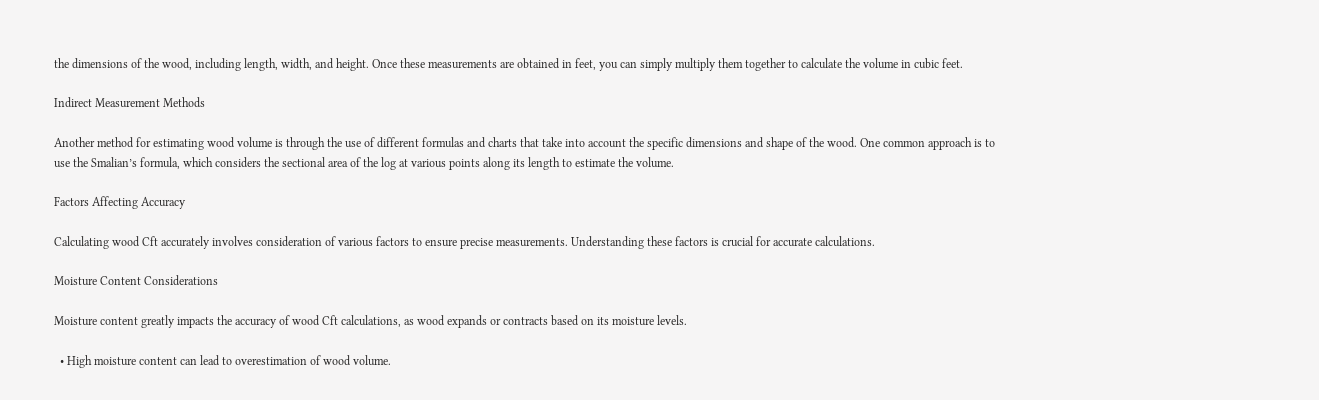the dimensions of the wood, including length, width, and height. Once these measurements are obtained in feet, you can simply multiply them together to calculate the volume in cubic feet.

Indirect Measurement Methods

Another method for estimating wood volume is through the use of different formulas and charts that take into account the specific dimensions and shape of the wood. One common approach is to use the Smalian’s formula, which considers the sectional area of the log at various points along its length to estimate the volume.

Factors Affecting Accuracy

Calculating wood Cft accurately involves consideration of various factors to ensure precise measurements. Understanding these factors is crucial for accurate calculations.

Moisture Content Considerations

Moisture content greatly impacts the accuracy of wood Cft calculations, as wood expands or contracts based on its moisture levels.

  • High moisture content can lead to overestimation of wood volume.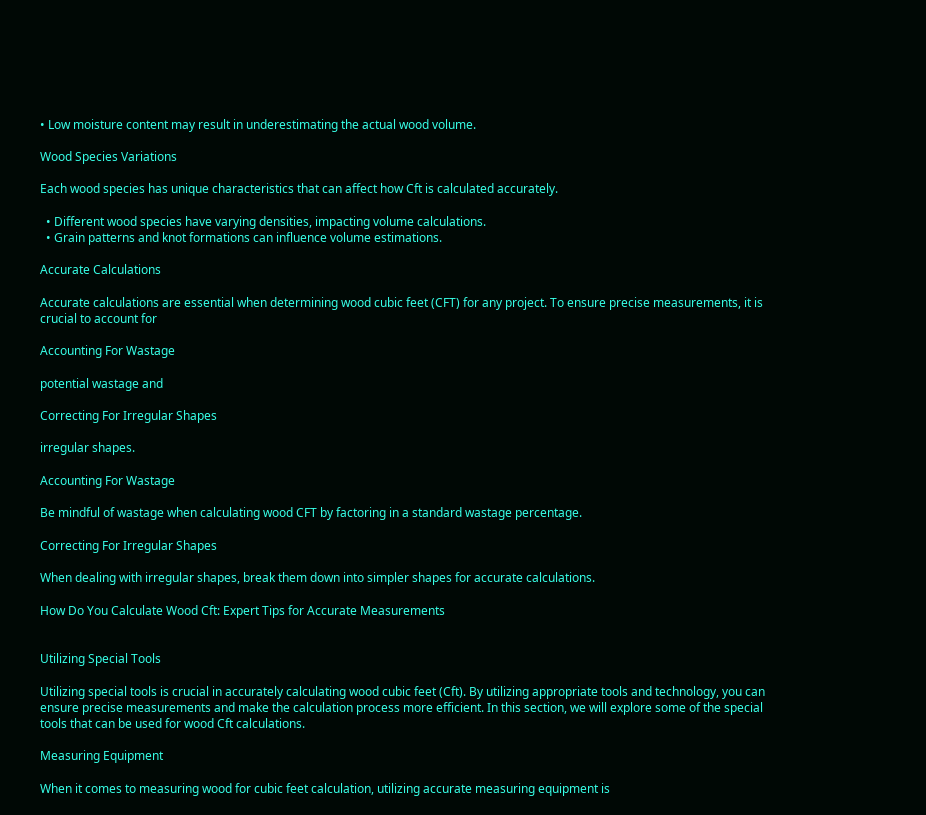• Low moisture content may result in underestimating the actual wood volume.

Wood Species Variations

Each wood species has unique characteristics that can affect how Cft is calculated accurately.

  • Different wood species have varying densities, impacting volume calculations.
  • Grain patterns and knot formations can influence volume estimations.

Accurate Calculations

Accurate calculations are essential when determining wood cubic feet (CFT) for any project. To ensure precise measurements, it is crucial to account for

Accounting For Wastage

potential wastage and

Correcting For Irregular Shapes

irregular shapes.

Accounting For Wastage

Be mindful of wastage when calculating wood CFT by factoring in a standard wastage percentage.

Correcting For Irregular Shapes

When dealing with irregular shapes, break them down into simpler shapes for accurate calculations.

How Do You Calculate Wood Cft: Expert Tips for Accurate Measurements


Utilizing Special Tools

Utilizing special tools is crucial in accurately calculating wood cubic feet (Cft). By utilizing appropriate tools and technology, you can ensure precise measurements and make the calculation process more efficient. In this section, we will explore some of the special tools that can be used for wood Cft calculations.

Measuring Equipment

When it comes to measuring wood for cubic feet calculation, utilizing accurate measuring equipment is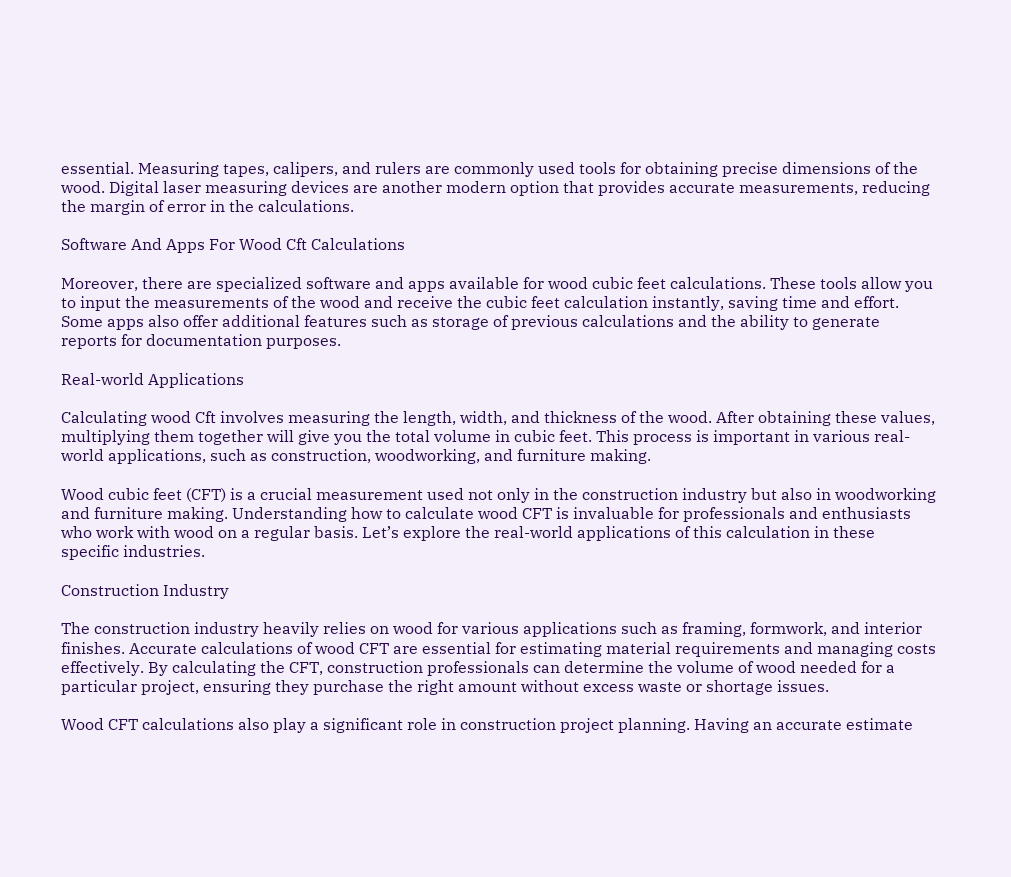essential. Measuring tapes, calipers, and rulers are commonly used tools for obtaining precise dimensions of the wood. Digital laser measuring devices are another modern option that provides accurate measurements, reducing the margin of error in the calculations.

Software And Apps For Wood Cft Calculations

Moreover, there are specialized software and apps available for wood cubic feet calculations. These tools allow you to input the measurements of the wood and receive the cubic feet calculation instantly, saving time and effort. Some apps also offer additional features such as storage of previous calculations and the ability to generate reports for documentation purposes.

Real-world Applications

Calculating wood Cft involves measuring the length, width, and thickness of the wood. After obtaining these values, multiplying them together will give you the total volume in cubic feet. This process is important in various real-world applications, such as construction, woodworking, and furniture making.

Wood cubic feet (CFT) is a crucial measurement used not only in the construction industry but also in woodworking and furniture making. Understanding how to calculate wood CFT is invaluable for professionals and enthusiasts who work with wood on a regular basis. Let’s explore the real-world applications of this calculation in these specific industries.

Construction Industry

The construction industry heavily relies on wood for various applications such as framing, formwork, and interior finishes. Accurate calculations of wood CFT are essential for estimating material requirements and managing costs effectively. By calculating the CFT, construction professionals can determine the volume of wood needed for a particular project, ensuring they purchase the right amount without excess waste or shortage issues.

Wood CFT calculations also play a significant role in construction project planning. Having an accurate estimate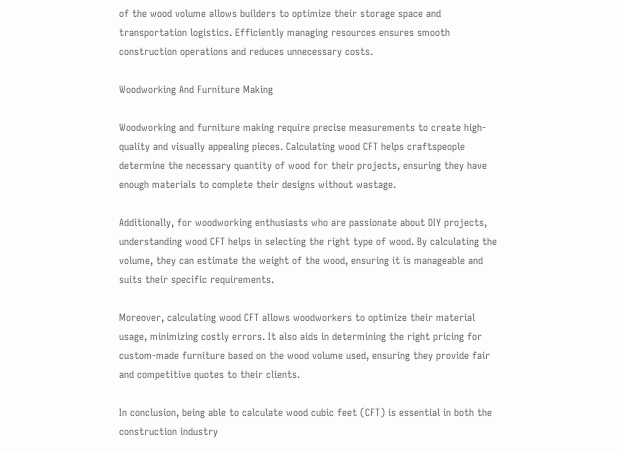of the wood volume allows builders to optimize their storage space and transportation logistics. Efficiently managing resources ensures smooth construction operations and reduces unnecessary costs.

Woodworking And Furniture Making

Woodworking and furniture making require precise measurements to create high-quality and visually appealing pieces. Calculating wood CFT helps craftspeople determine the necessary quantity of wood for their projects, ensuring they have enough materials to complete their designs without wastage.

Additionally, for woodworking enthusiasts who are passionate about DIY projects, understanding wood CFT helps in selecting the right type of wood. By calculating the volume, they can estimate the weight of the wood, ensuring it is manageable and suits their specific requirements.

Moreover, calculating wood CFT allows woodworkers to optimize their material usage, minimizing costly errors. It also aids in determining the right pricing for custom-made furniture based on the wood volume used, ensuring they provide fair and competitive quotes to their clients.

In conclusion, being able to calculate wood cubic feet (CFT) is essential in both the construction industry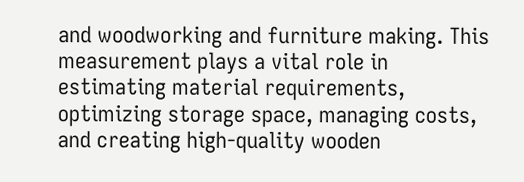and woodworking and furniture making. This measurement plays a vital role in estimating material requirements, optimizing storage space, managing costs, and creating high-quality wooden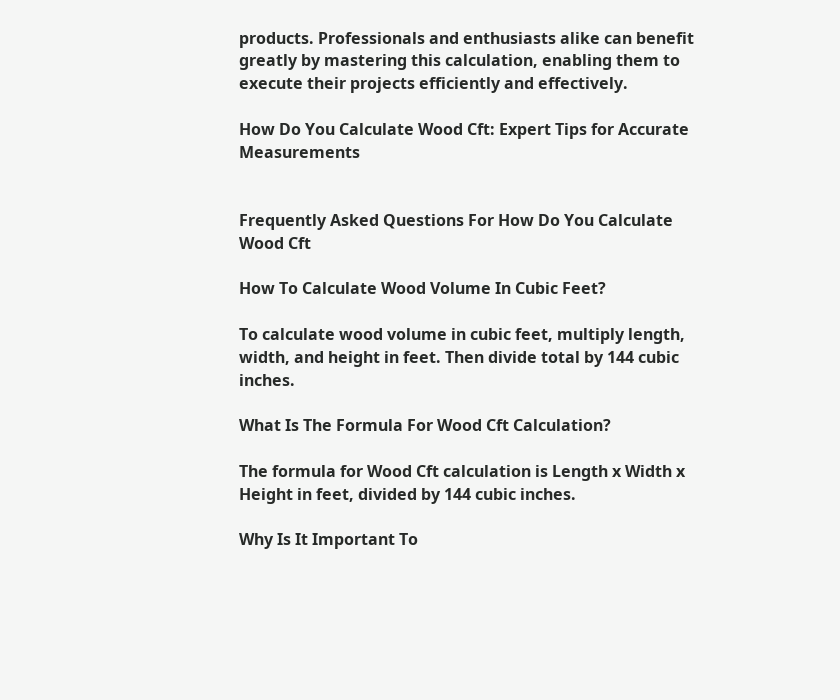products. Professionals and enthusiasts alike can benefit greatly by mastering this calculation, enabling them to execute their projects efficiently and effectively.

How Do You Calculate Wood Cft: Expert Tips for Accurate Measurements


Frequently Asked Questions For How Do You Calculate Wood Cft

How To Calculate Wood Volume In Cubic Feet?

To calculate wood volume in cubic feet, multiply length, width, and height in feet. Then divide total by 144 cubic inches.

What Is The Formula For Wood Cft Calculation?

The formula for Wood Cft calculation is Length x Width x Height in feet, divided by 144 cubic inches.

Why Is It Important To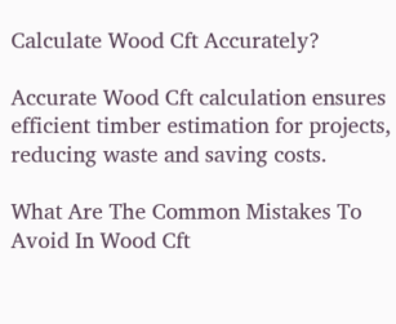Calculate Wood Cft Accurately?

Accurate Wood Cft calculation ensures efficient timber estimation for projects, reducing waste and saving costs.

What Are The Common Mistakes To Avoid In Wood Cft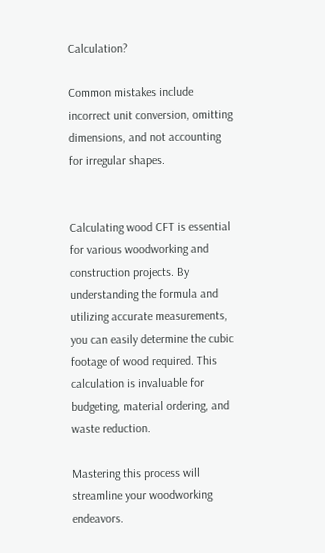Calculation?

Common mistakes include incorrect unit conversion, omitting dimensions, and not accounting for irregular shapes.


Calculating wood CFT is essential for various woodworking and construction projects. By understanding the formula and utilizing accurate measurements, you can easily determine the cubic footage of wood required. This calculation is invaluable for budgeting, material ordering, and waste reduction.

Mastering this process will streamline your woodworking endeavors.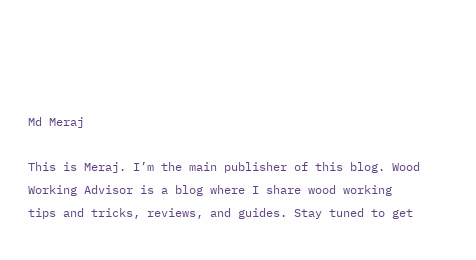Md Meraj

This is Meraj. I’m the main publisher of this blog. Wood Working Advisor is a blog where I share wood working tips and tricks, reviews, and guides. Stay tuned to get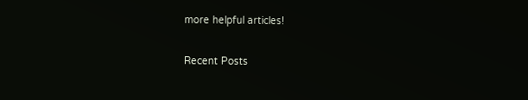more helpful articles!

Recent Posts